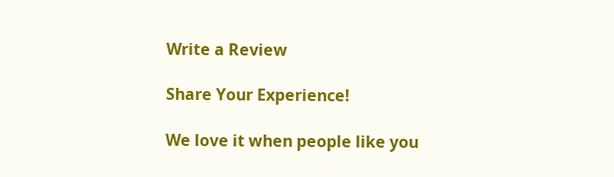Write a Review

Share Your Experience!

We love it when people like you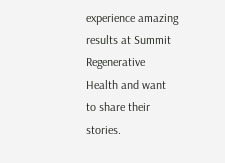experience amazing results at Summit Regenerative Health and want to share their stories.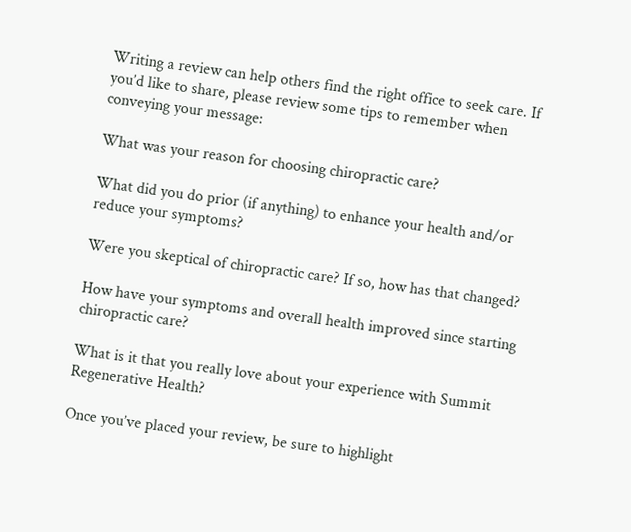Writing a review can help others find the right office to seek care. If you’d like to share, please review some tips to remember when conveying your message:

What was your reason for choosing chiropractic care?

What did you do prior (if anything) to enhance your health and/or reduce your symptoms?

Were you skeptical of chiropractic care? If so, how has that changed?

How have your symptoms and overall health improved since starting chiropractic care?

What is it that you really love about your experience with Summit Regenerative Health?

Once you’ve placed your review, be sure to highlight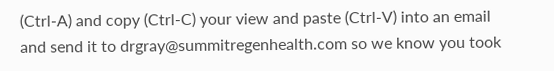(Ctrl-A) and copy (Ctrl-C) your view and paste (Ctrl-V) into an email and send it to drgray@summitregenhealth.com so we know you took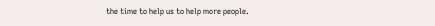the time to help us to help more people.